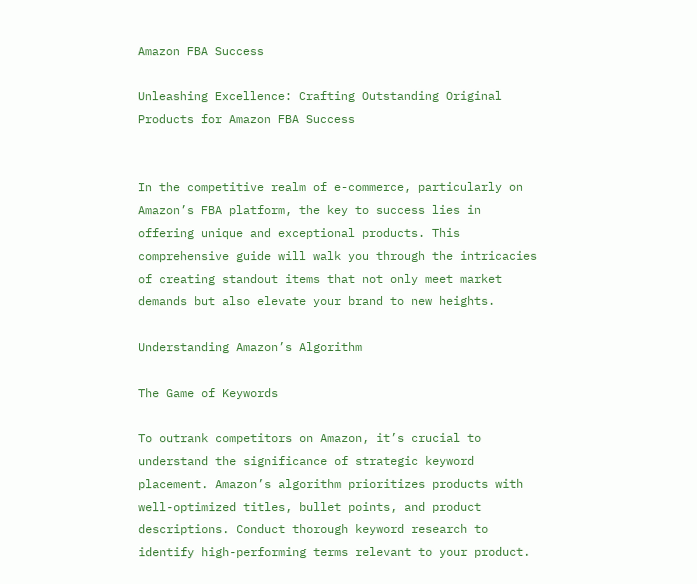Amazon FBA Success

Unleashing Excellence: Crafting Outstanding Original Products for Amazon FBA Success


In the competitive realm of e-commerce, particularly on Amazon’s FBA platform, the key to success lies in offering unique and exceptional products. This comprehensive guide will walk you through the intricacies of creating standout items that not only meet market demands but also elevate your brand to new heights.

Understanding Amazon’s Algorithm

The Game of Keywords

To outrank competitors on Amazon, it’s crucial to understand the significance of strategic keyword placement. Amazon’s algorithm prioritizes products with well-optimized titles, bullet points, and product descriptions. Conduct thorough keyword research to identify high-performing terms relevant to your product.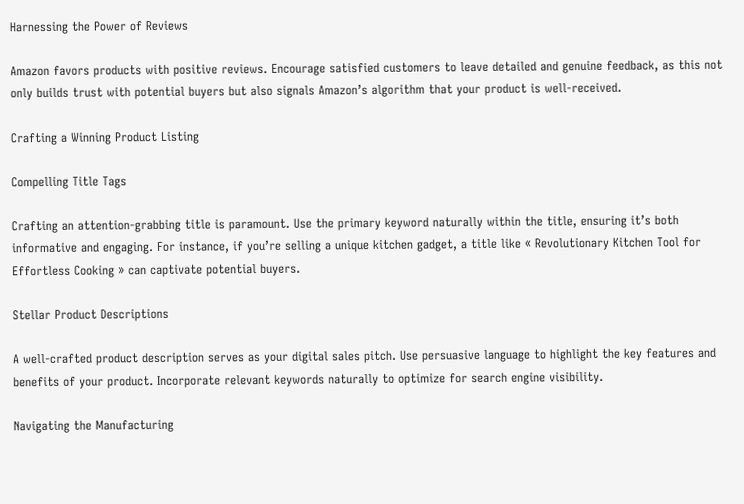Harnessing the Power of Reviews

Amazon favors products with positive reviews. Encourage satisfied customers to leave detailed and genuine feedback, as this not only builds trust with potential buyers but also signals Amazon’s algorithm that your product is well-received.

Crafting a Winning Product Listing

Compelling Title Tags

Crafting an attention-grabbing title is paramount. Use the primary keyword naturally within the title, ensuring it’s both informative and engaging. For instance, if you’re selling a unique kitchen gadget, a title like « Revolutionary Kitchen Tool for Effortless Cooking » can captivate potential buyers.

Stellar Product Descriptions

A well-crafted product description serves as your digital sales pitch. Use persuasive language to highlight the key features and benefits of your product. Incorporate relevant keywords naturally to optimize for search engine visibility.

Navigating the Manufacturing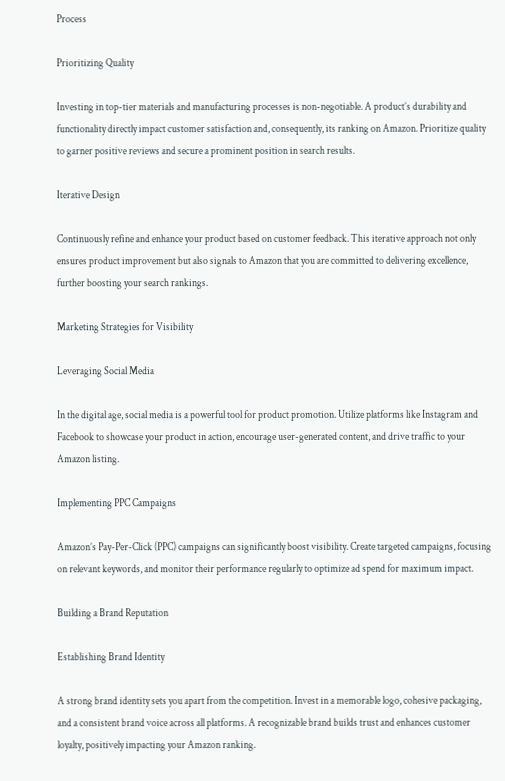Process

Prioritizing Quality

Investing in top-tier materials and manufacturing processes is non-negotiable. A product’s durability and functionality directly impact customer satisfaction and, consequently, its ranking on Amazon. Prioritize quality to garner positive reviews and secure a prominent position in search results.

Iterative Design

Continuously refine and enhance your product based on customer feedback. This iterative approach not only ensures product improvement but also signals to Amazon that you are committed to delivering excellence, further boosting your search rankings.

Marketing Strategies for Visibility

Leveraging Social Media

In the digital age, social media is a powerful tool for product promotion. Utilize platforms like Instagram and Facebook to showcase your product in action, encourage user-generated content, and drive traffic to your Amazon listing.

Implementing PPC Campaigns

Amazon’s Pay-Per-Click (PPC) campaigns can significantly boost visibility. Create targeted campaigns, focusing on relevant keywords, and monitor their performance regularly to optimize ad spend for maximum impact.

Building a Brand Reputation

Establishing Brand Identity

A strong brand identity sets you apart from the competition. Invest in a memorable logo, cohesive packaging, and a consistent brand voice across all platforms. A recognizable brand builds trust and enhances customer loyalty, positively impacting your Amazon ranking.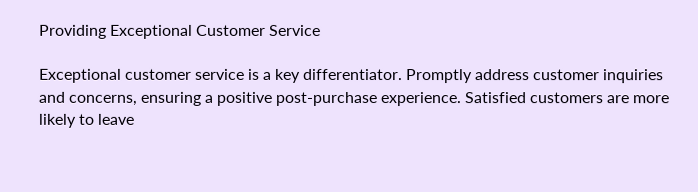Providing Exceptional Customer Service

Exceptional customer service is a key differentiator. Promptly address customer inquiries and concerns, ensuring a positive post-purchase experience. Satisfied customers are more likely to leave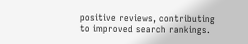positive reviews, contributing to improved search rankings.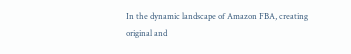In the dynamic landscape of Amazon FBA, creating original and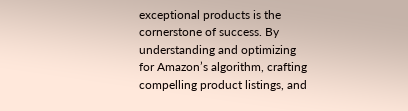exceptional products is the cornerstone of success. By understanding and optimizing for Amazon’s algorithm, crafting compelling product listings, and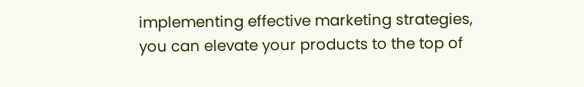implementing effective marketing strategies, you can elevate your products to the top of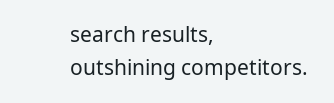search results, outshining competitors.